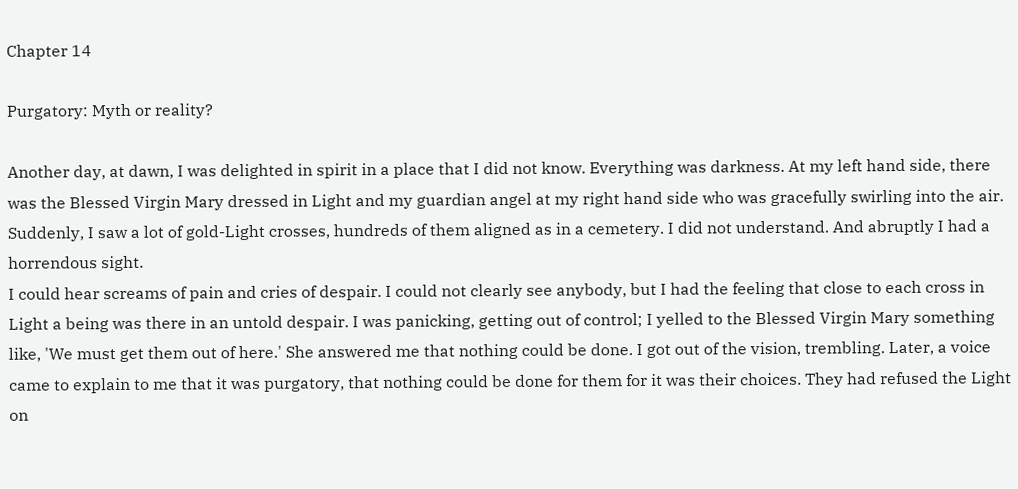Chapter 14

Purgatory: Myth or reality?

Another day, at dawn, I was delighted in spirit in a place that I did not know. Everything was darkness. At my left hand side, there was the Blessed Virgin Mary dressed in Light and my guardian angel at my right hand side who was gracefully swirling into the air. Suddenly, I saw a lot of gold-Light crosses, hundreds of them aligned as in a cemetery. I did not understand. And abruptly I had a horrendous sight.
I could hear screams of pain and cries of despair. I could not clearly see anybody, but I had the feeling that close to each cross in Light a being was there in an untold despair. I was panicking, getting out of control; I yelled to the Blessed Virgin Mary something like, 'We must get them out of here.' She answered me that nothing could be done. I got out of the vision, trembling. Later, a voice came to explain to me that it was purgatory, that nothing could be done for them for it was their choices. They had refused the Light on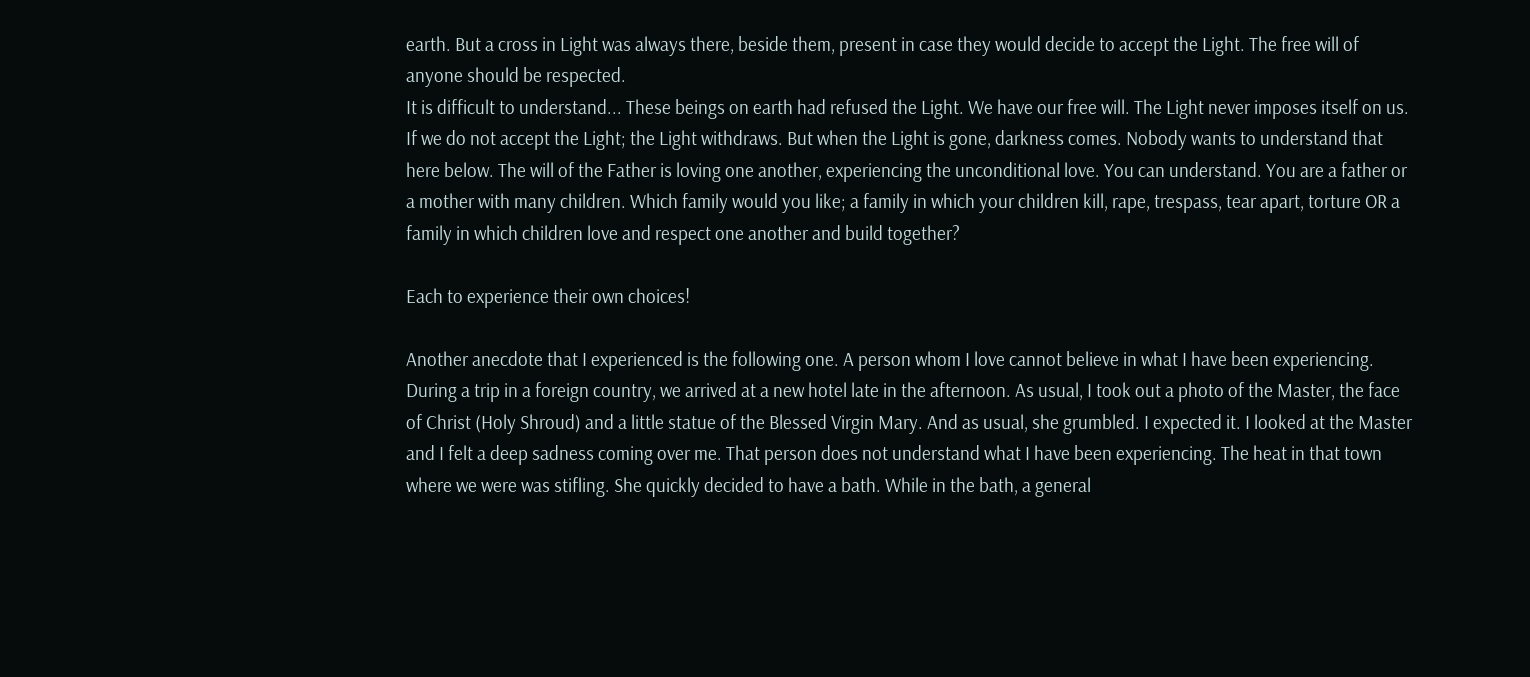earth. But a cross in Light was always there, beside them, present in case they would decide to accept the Light. The free will of anyone should be respected.
It is difficult to understand... These beings on earth had refused the Light. We have our free will. The Light never imposes itself on us. If we do not accept the Light; the Light withdraws. But when the Light is gone, darkness comes. Nobody wants to understand that here below. The will of the Father is loving one another, experiencing the unconditional love. You can understand. You are a father or a mother with many children. Which family would you like; a family in which your children kill, rape, trespass, tear apart, torture OR a family in which children love and respect one another and build together?

Each to experience their own choices!

Another anecdote that I experienced is the following one. A person whom I love cannot believe in what I have been experiencing. During a trip in a foreign country, we arrived at a new hotel late in the afternoon. As usual, I took out a photo of the Master, the face of Christ (Holy Shroud) and a little statue of the Blessed Virgin Mary. And as usual, she grumbled. I expected it. I looked at the Master and I felt a deep sadness coming over me. That person does not understand what I have been experiencing. The heat in that town where we were was stifling. She quickly decided to have a bath. While in the bath, a general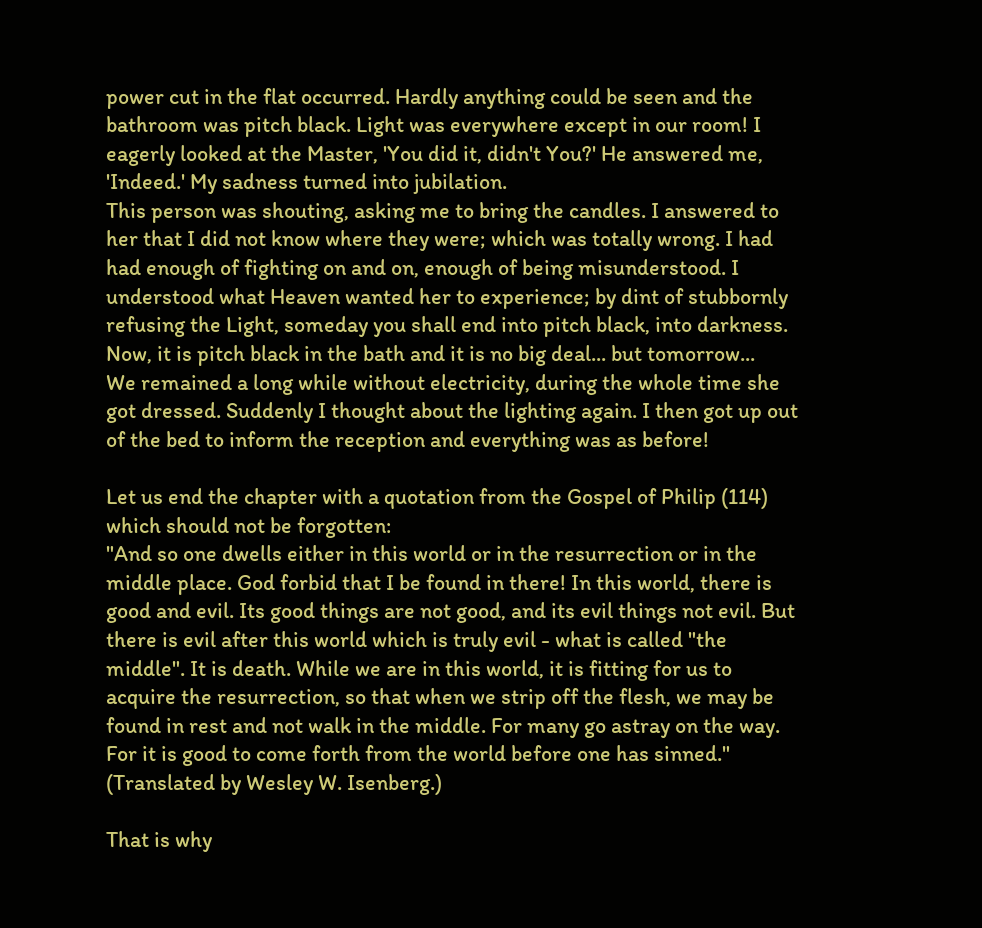power cut in the flat occurred. Hardly anything could be seen and the bathroom was pitch black. Light was everywhere except in our room! I eagerly looked at the Master, 'You did it, didn't You?' He answered me, 'Indeed.' My sadness turned into jubilation.
This person was shouting, asking me to bring the candles. I answered to her that I did not know where they were; which was totally wrong. I had had enough of fighting on and on, enough of being misunderstood. I understood what Heaven wanted her to experience; by dint of stubbornly refusing the Light, someday you shall end into pitch black, into darkness. Now, it is pitch black in the bath and it is no big deal... but tomorrow...
We remained a long while without electricity, during the whole time she got dressed. Suddenly I thought about the lighting again. I then got up out of the bed to inform the reception and everything was as before!

Let us end the chapter with a quotation from the Gospel of Philip (114) which should not be forgotten:
"And so one dwells either in this world or in the resurrection or in the middle place. God forbid that I be found in there! In this world, there is good and evil. Its good things are not good, and its evil things not evil. But there is evil after this world which is truly evil - what is called "the middle". It is death. While we are in this world, it is fitting for us to acquire the resurrection, so that when we strip off the flesh, we may be found in rest and not walk in the middle. For many go astray on the way. For it is good to come forth from the world before one has sinned." (Translated by Wesley W. Isenberg.)

That is why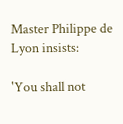Master Philippe de Lyon insists:

'You shall not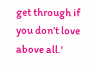get through if you don’t love above all.'